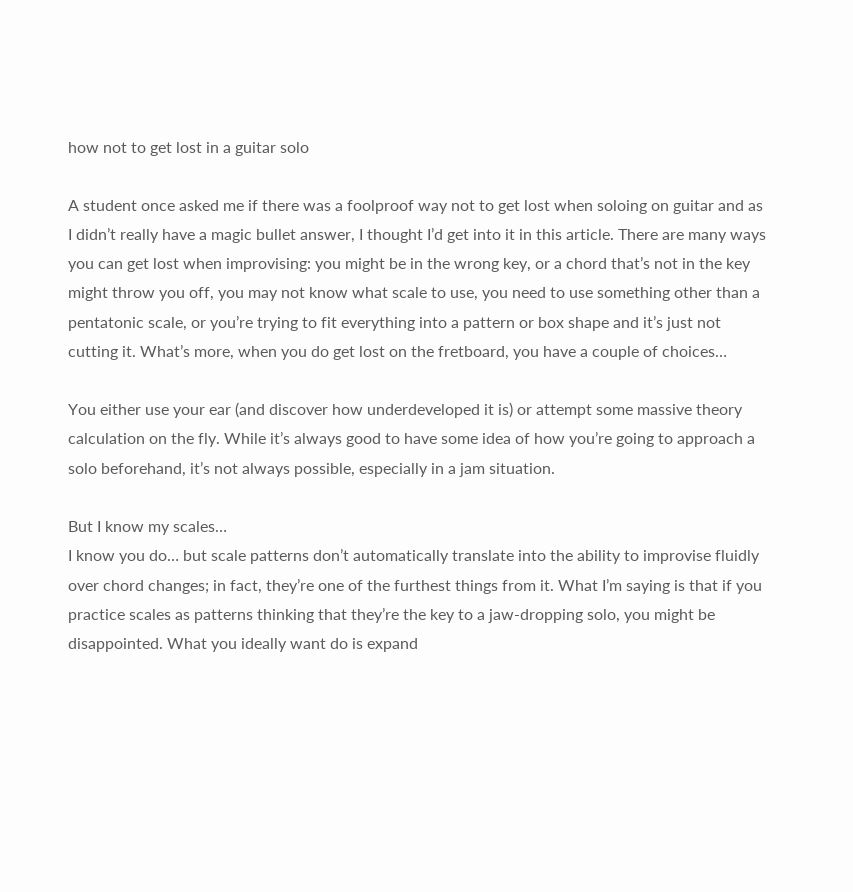how not to get lost in a guitar solo

A student once asked me if there was a foolproof way not to get lost when soloing on guitar and as I didn’t really have a magic bullet answer, I thought I’d get into it in this article. There are many ways you can get lost when improvising: you might be in the wrong key, or a chord that’s not in the key might throw you off, you may not know what scale to use, you need to use something other than a pentatonic scale, or you’re trying to fit everything into a pattern or box shape and it’s just not cutting it. What’s more, when you do get lost on the fretboard, you have a couple of choices…

You either use your ear (and discover how underdeveloped it is) or attempt some massive theory calculation on the fly. While it’s always good to have some idea of how you’re going to approach a solo beforehand, it’s not always possible, especially in a jam situation.

But I know my scales…
I know you do… but scale patterns don’t automatically translate into the ability to improvise fluidly over chord changes; in fact, they’re one of the furthest things from it. What I’m saying is that if you practice scales as patterns thinking that they’re the key to a jaw-dropping solo, you might be disappointed. What you ideally want do is expand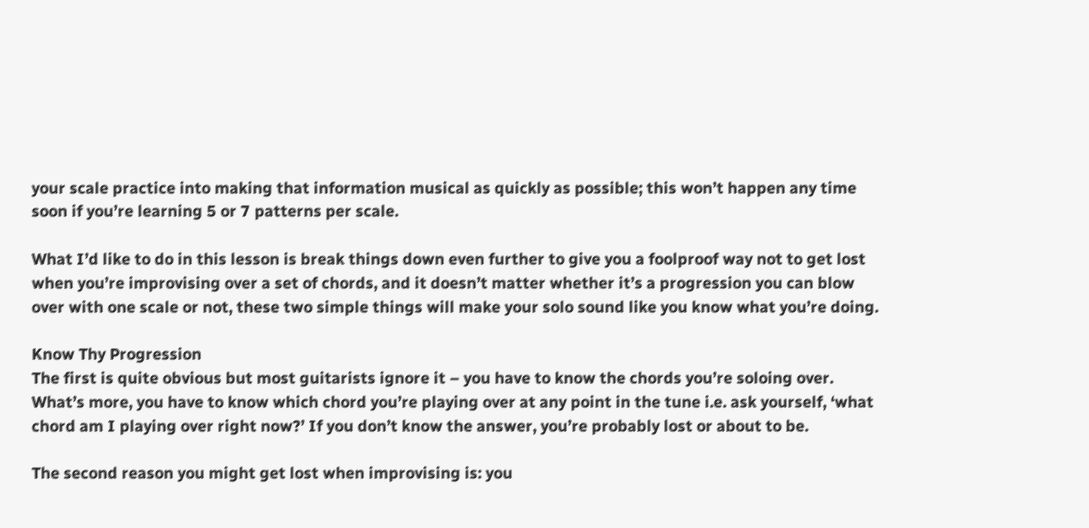your scale practice into making that information musical as quickly as possible; this won’t happen any time soon if you’re learning 5 or 7 patterns per scale.

What I’d like to do in this lesson is break things down even further to give you a foolproof way not to get lost when you’re improvising over a set of chords, and it doesn’t matter whether it’s a progression you can blow over with one scale or not, these two simple things will make your solo sound like you know what you’re doing.

Know Thy Progression
The first is quite obvious but most guitarists ignore it – you have to know the chords you’re soloing over. What’s more, you have to know which chord you’re playing over at any point in the tune i.e. ask yourself, ‘what chord am I playing over right now?’ If you don’t know the answer, you’re probably lost or about to be.

The second reason you might get lost when improvising is: you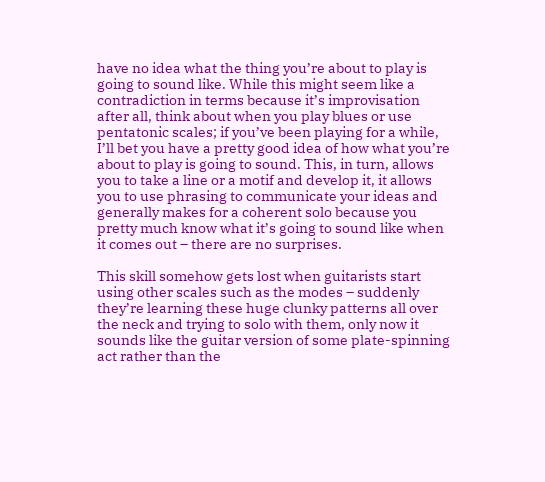have no idea what the thing you’re about to play is going to sound like. While this might seem like a contradiction in terms because it’s improvisation after all, think about when you play blues or use pentatonic scales; if you’ve been playing for a while, I’ll bet you have a pretty good idea of how what you’re about to play is going to sound. This, in turn, allows you to take a line or a motif and develop it, it allows you to use phrasing to communicate your ideas and generally makes for a coherent solo because you pretty much know what it’s going to sound like when it comes out – there are no surprises.

This skill somehow gets lost when guitarists start using other scales such as the modes – suddenly they’re learning these huge clunky patterns all over the neck and trying to solo with them, only now it sounds like the guitar version of some plate-spinning act rather than the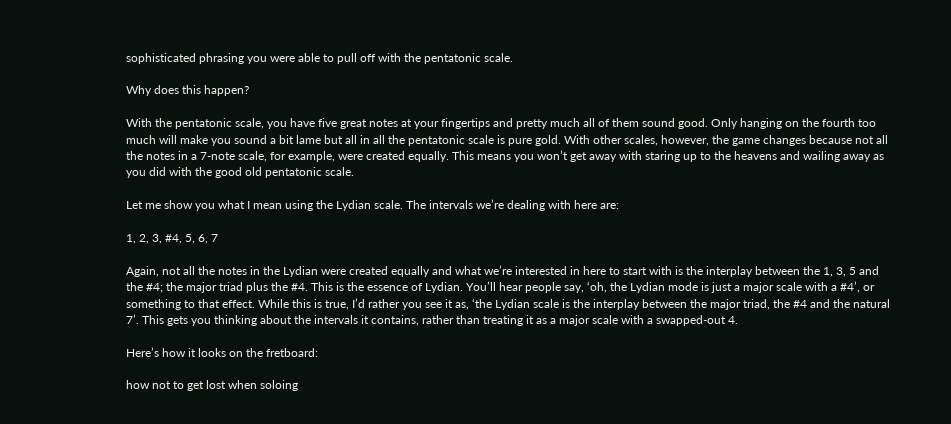sophisticated phrasing you were able to pull off with the pentatonic scale.

Why does this happen?

With the pentatonic scale, you have five great notes at your fingertips and pretty much all of them sound good. Only hanging on the fourth too much will make you sound a bit lame but all in all the pentatonic scale is pure gold. With other scales, however, the game changes because not all the notes in a 7-note scale, for example, were created equally. This means you won’t get away with staring up to the heavens and wailing away as you did with the good old pentatonic scale.

Let me show you what I mean using the Lydian scale. The intervals we’re dealing with here are:

1, 2, 3, #4, 5, 6, 7

Again, not all the notes in the Lydian were created equally and what we’re interested in here to start with is the interplay between the 1, 3, 5 and the #4; the major triad plus the #4. This is the essence of Lydian. You’ll hear people say, ‘oh, the Lydian mode is just a major scale with a #4’, or something to that effect. While this is true, I’d rather you see it as, ‘the Lydian scale is the interplay between the major triad, the #4 and the natural 7’. This gets you thinking about the intervals it contains, rather than treating it as a major scale with a swapped-out 4.

Here’s how it looks on the fretboard:

how not to get lost when soloing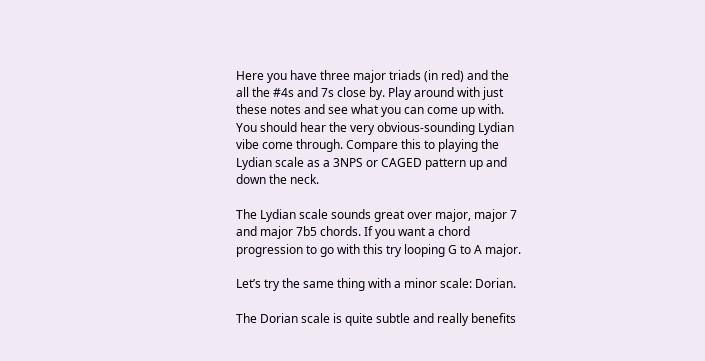Here you have three major triads (in red) and the all the #4s and 7s close by. Play around with just these notes and see what you can come up with. You should hear the very obvious-sounding Lydian vibe come through. Compare this to playing the Lydian scale as a 3NPS or CAGED pattern up and down the neck.

The Lydian scale sounds great over major, major 7 and major 7b5 chords. If you want a chord progression to go with this try looping G to A major.

Let’s try the same thing with a minor scale: Dorian.

The Dorian scale is quite subtle and really benefits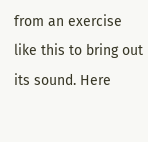from an exercise like this to bring out its sound. Here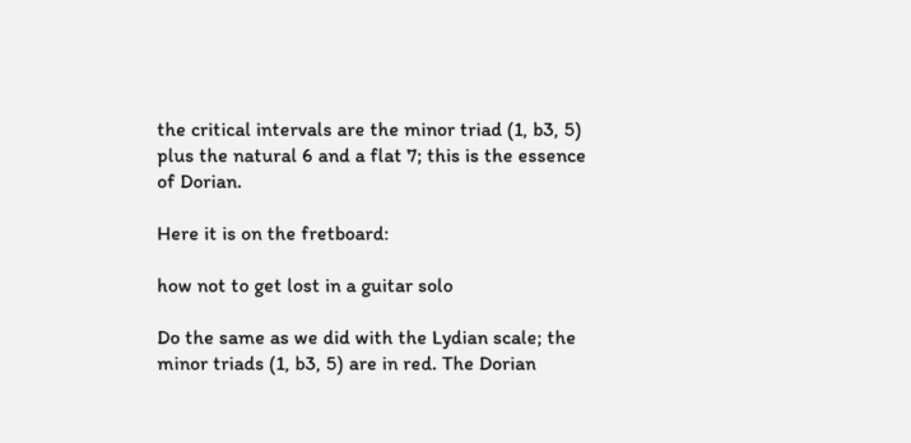the critical intervals are the minor triad (1, b3, 5) plus the natural 6 and a flat 7; this is the essence of Dorian.

Here it is on the fretboard:

how not to get lost in a guitar solo

Do the same as we did with the Lydian scale; the minor triads (1, b3, 5) are in red. The Dorian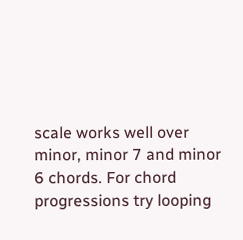scale works well over minor, minor 7 and minor 6 chords. For chord progressions try looping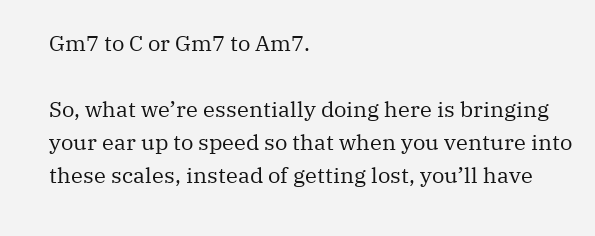Gm7 to C or Gm7 to Am7.

So, what we’re essentially doing here is bringing your ear up to speed so that when you venture into these scales, instead of getting lost, you’ll have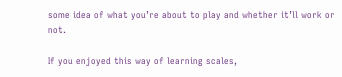some idea of what you’re about to play and whether it’ll work or not.

If you enjoyed this way of learning scales,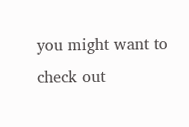you might want to check out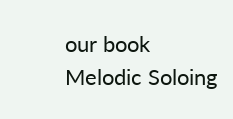our book Melodic Soloing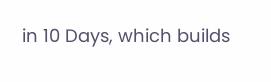in 10 Days, which builds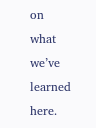on what we’ve learned here.